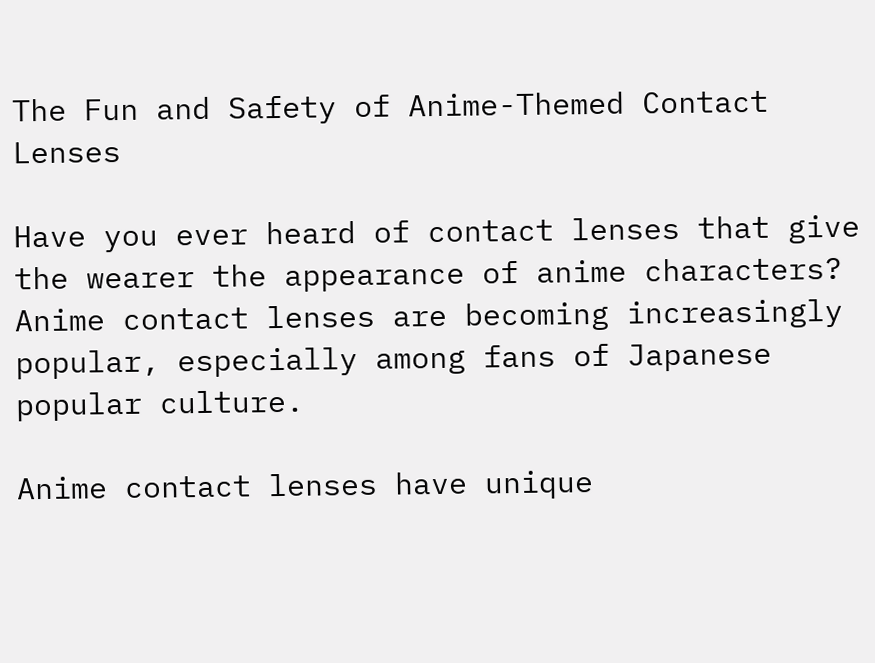The Fun and Safety of Anime-Themed Contact Lenses

Have you ever heard of contact lenses that give the wearer the appearance of anime characters? Anime contact lenses are becoming increasingly popular, especially among fans of Japanese popular culture.

Anime contact lenses have unique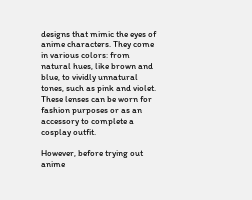designs that mimic the eyes of anime characters. They come in various colors: from natural hues, like brown and blue, to vividly unnatural tones, such as pink and violet. These lenses can be worn for fashion purposes or as an accessory to complete a cosplay outfit.

However, before trying out anime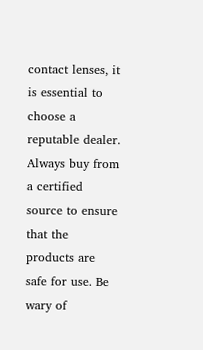contact lenses, it is essential to choose a reputable dealer. Always buy from a certified source to ensure that the products are safe for use. Be wary of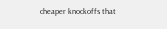cheaper knockoffs that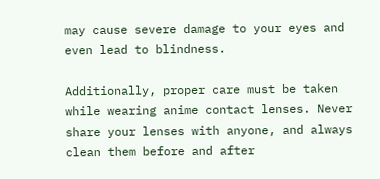may cause severe damage to your eyes and even lead to blindness.

Additionally, proper care must be taken while wearing anime contact lenses. Never share your lenses with anyone, and always clean them before and after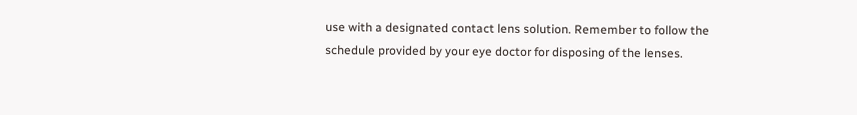use with a designated contact lens solution. Remember to follow the schedule provided by your eye doctor for disposing of the lenses.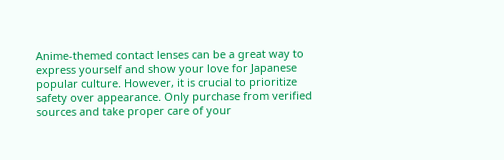Anime-themed contact lenses can be a great way to express yourself and show your love for Japanese popular culture. However, it is crucial to prioritize safety over appearance. Only purchase from verified sources and take proper care of your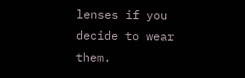lenses if you decide to wear them.